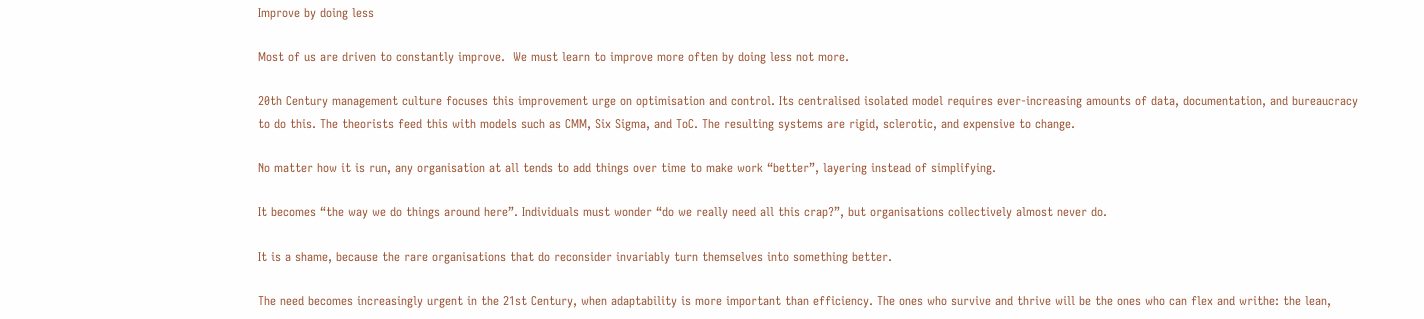Improve by doing less

Most of us are driven to constantly improve.  We must learn to improve more often by doing less not more.

20th Century management culture focuses this improvement urge on optimisation and control. Its centralised isolated model requires ever-increasing amounts of data, documentation, and bureaucracy to do this. The theorists feed this with models such as CMM, Six Sigma, and ToC. The resulting systems are rigid, sclerotic, and expensive to change.

No matter how it is run, any organisation at all tends to add things over time to make work “better”, layering instead of simplifying.

It becomes “the way we do things around here”. Individuals must wonder “do we really need all this crap?”, but organisations collectively almost never do.

It is a shame, because the rare organisations that do reconsider invariably turn themselves into something better.

The need becomes increasingly urgent in the 21st Century, when adaptability is more important than efficiency. The ones who survive and thrive will be the ones who can flex and writhe: the lean,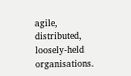agile, distributed, loosely-held organisations.